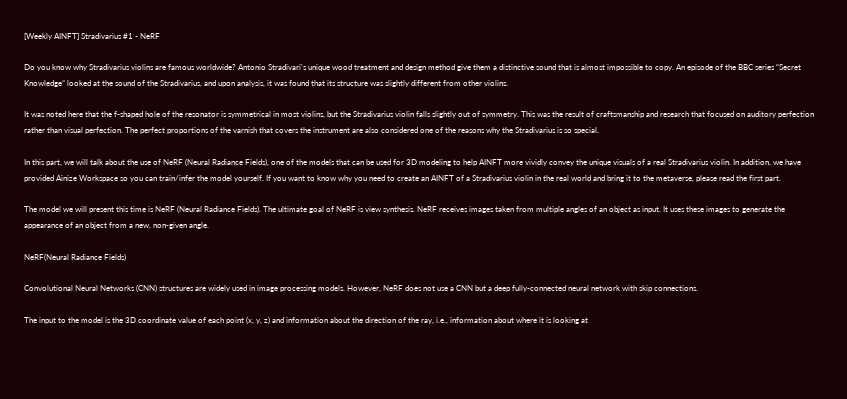[Weekly AINFT] Stradivarius #1 - NeRF

Do you know why Stradivarius violins are famous worldwide? Antonio Stradivari’s unique wood treatment and design method give them a distinctive sound that is almost impossible to copy. An episode of the BBC series “Secret Knowledge” looked at the sound of the Stradivarius, and upon analysis, it was found that its structure was slightly different from other violins.

It was noted here that the f-shaped hole of the resonator is symmetrical in most violins, but the Stradivarius violin falls slightly out of symmetry. This was the result of craftsmanship and research that focused on auditory perfection rather than visual perfection. The perfect proportions of the varnish that covers the instrument are also considered one of the reasons why the Stradivarius is so special.

In this part, we will talk about the use of NeRF (Neural Radiance Fields), one of the models that can be used for 3D modeling to help AINFT more vividly convey the unique visuals of a real Stradivarius violin. In addition, we have provided Ainize Workspace so you can train/infer the model yourself. If you want to know why you need to create an AINFT of a Stradivarius violin in the real world and bring it to the metaverse, please read the first part.

The model we will present this time is NeRF (Neural Radiance Fields). The ultimate goal of NeRF is view synthesis. NeRF receives images taken from multiple angles of an object as input. It uses these images to generate the appearance of an object from a new, non-given angle.

NeRF(Neural Radiance Fields)

Convolutional Neural Networks (CNN) structures are widely used in image processing models. However, NeRF does not use a CNN but a deep fully-connected neural network with skip connections.

The input to the model is the 3D coordinate value of each point (x, y, z) and information about the direction of the ray, i.e., information about where it is looking at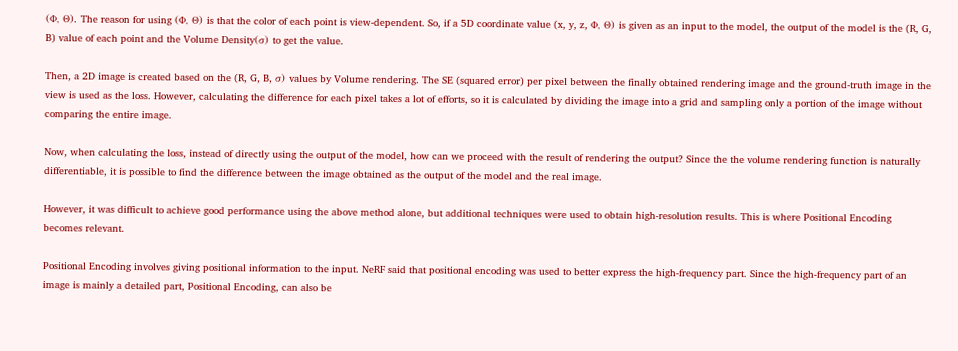(Φ, Θ). The reason for using (Φ, Θ) is that the color of each point is view-dependent. So, if a 5D coordinate value (x, y, z, Φ, Θ) is given as an input to the model, the output of the model is the (R, G, B) value of each point and the Volume Density(σ) to get the value.

Then, a 2D image is created based on the (R, G, B, σ) values by Volume rendering. The SE (squared error) per pixel between the finally obtained rendering image and the ground-truth image in the view is used as the loss. However, calculating the difference for each pixel takes a lot of efforts, so it is calculated by dividing the image into a grid and sampling only a portion of the image without comparing the entire image.

Now, when calculating the loss, instead of directly using the output of the model, how can we proceed with the result of rendering the output? Since the the volume rendering function is naturally differentiable, it is possible to find the difference between the image obtained as the output of the model and the real image.

However, it was difficult to achieve good performance using the above method alone, but additional techniques were used to obtain high-resolution results. This is where Positional Encoding becomes relevant.

Positional Encoding involves giving positional information to the input. NeRF said that positional encoding was used to better express the high-frequency part. Since the high-frequency part of an image is mainly a detailed part, Positional Encoding, can also be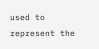used to represent the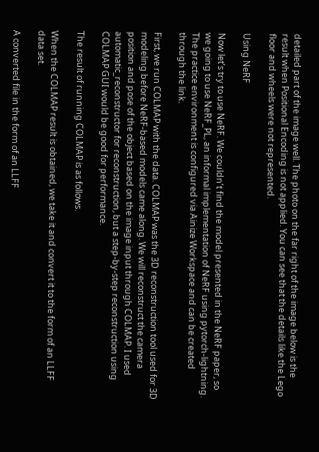detailed part of the image well. The photo on the far right of the image below is the result when Positional Encoding is not applied. You can see that the details like the Lego floor and wheels were not represented.

Using NeRF

Now let’s try to use NeRF. We couldn’t find the model presented in the NeRF paper, so we going to use NeRF_PL, an informal implementation of NeRF using pytorch-lightning. The practice environment is configured via Ainize Workspace and can be created through the link.

First, we run COLMAP with the data. COLMAP was the 3D reconstruction tool used for 3D modeling before NeRF-based models came along. We will reconstruct the camera position and pose of the object based on the image input through COLMAP. I used automatic_reconstructor for reconstruction, but a step-by-step reconstruction using COLMAP GUI would be good for performance.

The result of running COLMAP is as follows.

When the COLMAP result is obtained, we take it and convert it to the form of an LLFF data set.

A converted file in the form of an LLFF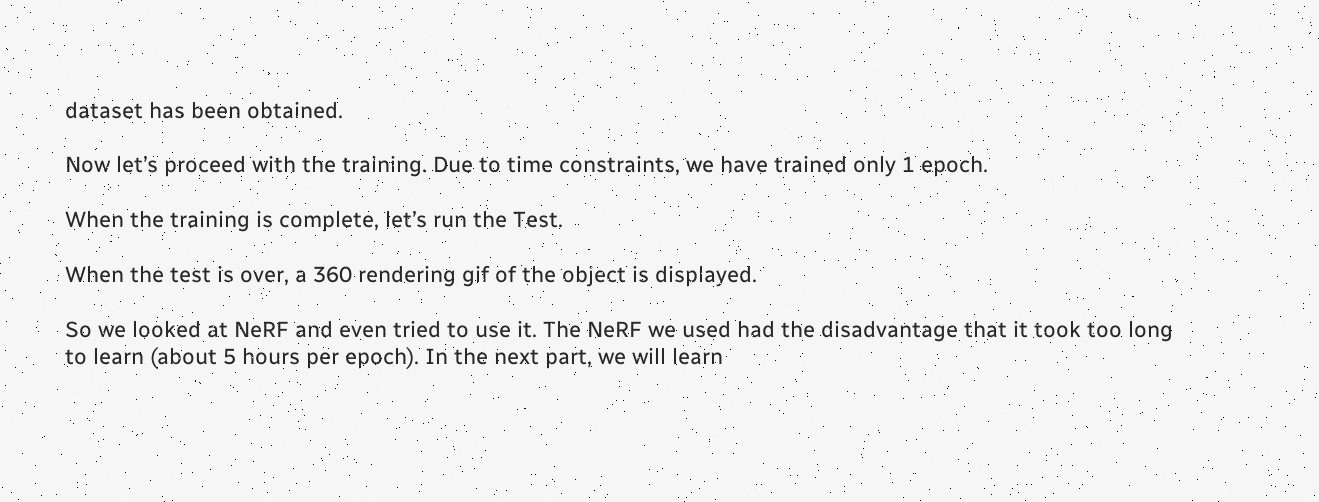dataset has been obtained.

Now let’s proceed with the training. Due to time constraints, we have trained only 1 epoch.

When the training is complete, let’s run the Test.

When the test is over, a 360 rendering gif of the object is displayed.

So we looked at NeRF and even tried to use it. The NeRF we used had the disadvantage that it took too long to learn (about 5 hours per epoch). In the next part, we will learn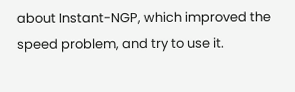about Instant-NGP, which improved the speed problem, and try to use it.